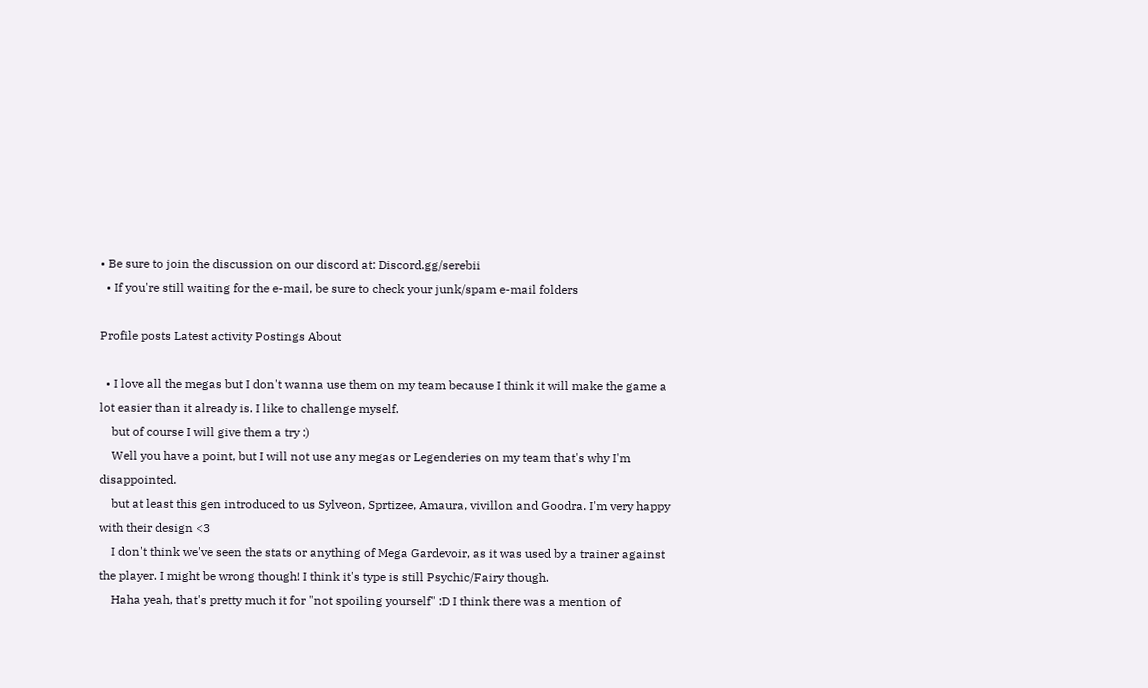• Be sure to join the discussion on our discord at: Discord.gg/serebii
  • If you're still waiting for the e-mail, be sure to check your junk/spam e-mail folders

Profile posts Latest activity Postings About

  • I love all the megas but I don't wanna use them on my team because I think it will make the game a lot easier than it already is. I like to challenge myself.
    but of course I will give them a try :)
    Well you have a point, but I will not use any megas or Legenderies on my team that's why I'm disappointed.
    but at least this gen introduced to us Sylveon, Sprtizee, Amaura, vivillon and Goodra. I'm very happy with their design <3
    I don't think we've seen the stats or anything of Mega Gardevoir, as it was used by a trainer against the player. I might be wrong though! I think it's type is still Psychic/Fairy though.
    Haha yeah, that's pretty much it for "not spoiling yourself" :D I think there was a mention of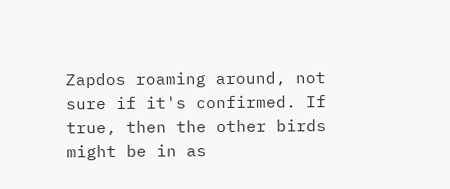Zapdos roaming around, not sure if it's confirmed. If true, then the other birds might be in as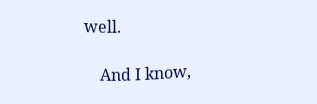well.

    And I know,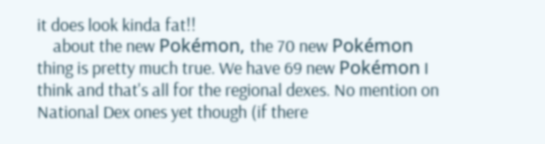it does look kinda fat!!
    about the new Pokémon, the 70 new Pokémon thing is pretty much true. We have 69 new Pokémon I think and that's all for the regional dexes. No mention on National Dex ones yet though (if there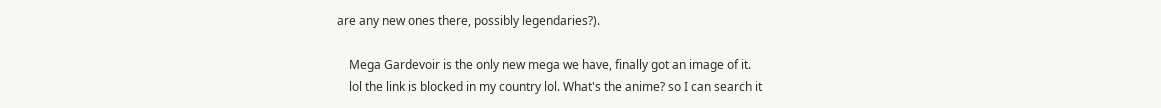are any new ones there, possibly legendaries?).

    Mega Gardevoir is the only new mega we have, finally got an image of it.
    lol the link is blocked in my country lol. What's the anime? so I can search it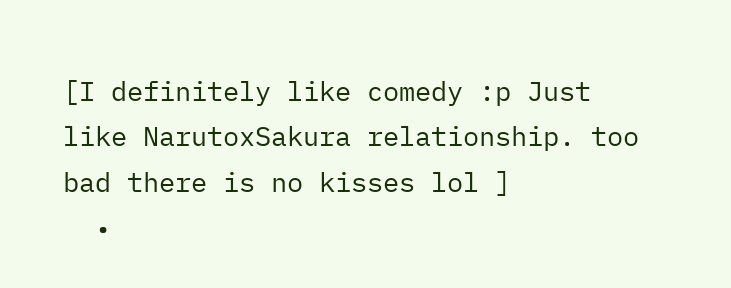[I definitely like comedy :p Just like NarutoxSakura relationship. too bad there is no kisses lol ]
  •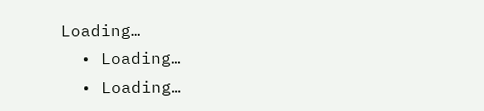Loading…
  • Loading…
  • Loading…